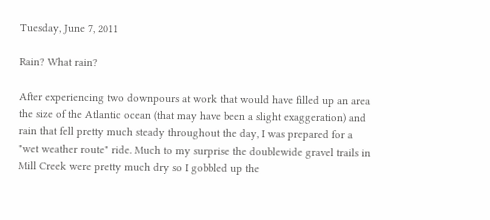Tuesday, June 7, 2011

Rain? What rain?

After experiencing two downpours at work that would have filled up an area the size of the Atlantic ocean (that may have been a slight exaggeration) and rain that fell pretty much steady throughout the day, I was prepared for a "wet weather route" ride. Much to my surprise the doublewide gravel trails in Mill Creek were pretty much dry so I gobbled up the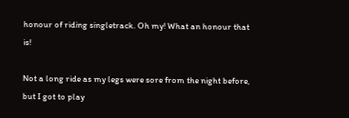honour of riding singletrack. Oh my! What an honour that is!

Not a long ride as my legs were sore from the night before, but I got to play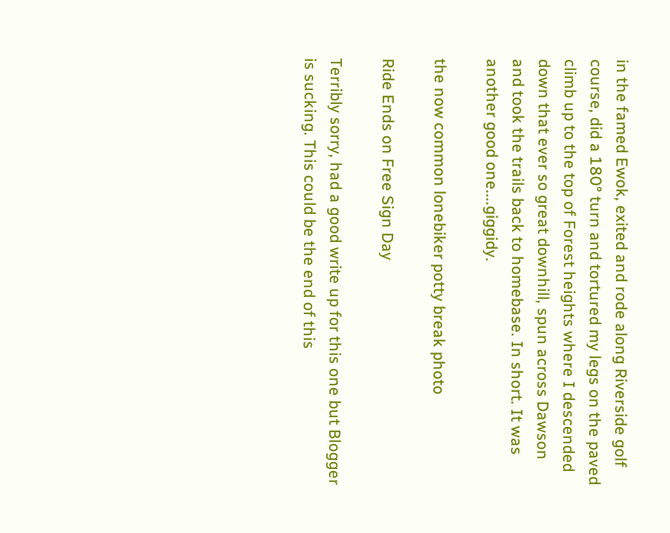in the famed Ewok, exited and rode along Riverside golf course, did a 180° turn and tortured my legs on the paved climb up to the top of Forest heights where I descended down that ever so great downhill, spun across Dawson and took the trails back to homebase. In short. It was another good one....giggidy.

the now common lonebiker potty break photo

Ride Ends on Free Sign Day

Terribly sorry, had a good write up for this one but Blogger is sucking. This could be the end of this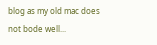blog as my old mac does not bode well...